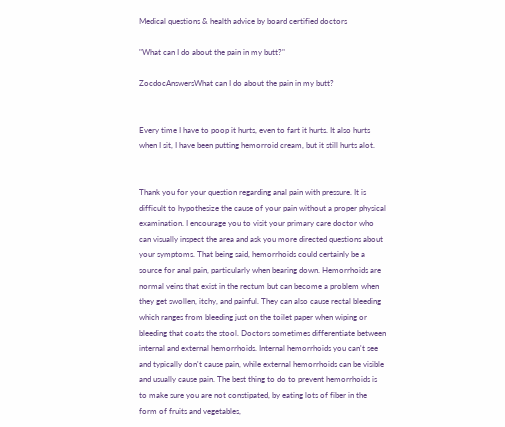Medical questions & health advice by board certified doctors

"What can I do about the pain in my butt?"

ZocdocAnswersWhat can I do about the pain in my butt?


Every time I have to poop it hurts, even to fart it hurts. It also hurts when I sit, I have been putting hemorroid cream, but it still hurts alot.


Thank you for your question regarding anal pain with pressure. It is difficult to hypothesize the cause of your pain without a proper physical examination. I encourage you to visit your primary care doctor who can visually inspect the area and ask you more directed questions about your symptoms. That being said, hemorrhoids could certainly be a source for anal pain, particularly when bearing down. Hemorrhoids are normal veins that exist in the rectum but can become a problem when they get swollen, itchy, and painful. They can also cause rectal bleeding which ranges from bleeding just on the toilet paper when wiping or bleeding that coats the stool. Doctors sometimes differentiate between internal and external hemorrhoids. Internal hemorrhoids you can't see and typically don't cause pain, while external hemorrhoids can be visible and usually cause pain. The best thing to do to prevent hemorrhoids is to make sure you are not constipated, by eating lots of fiber in the form of fruits and vegetables,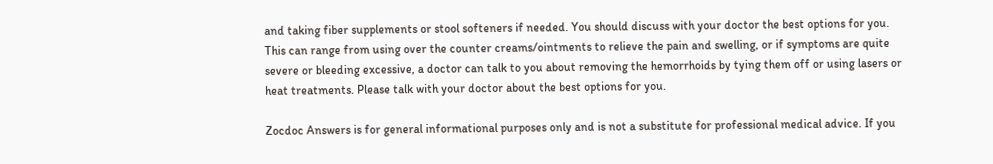and taking fiber supplements or stool softeners if needed. You should discuss with your doctor the best options for you. This can range from using over the counter creams/ointments to relieve the pain and swelling, or if symptoms are quite severe or bleeding excessive, a doctor can talk to you about removing the hemorrhoids by tying them off or using lasers or heat treatments. Please talk with your doctor about the best options for you.

Zocdoc Answers is for general informational purposes only and is not a substitute for professional medical advice. If you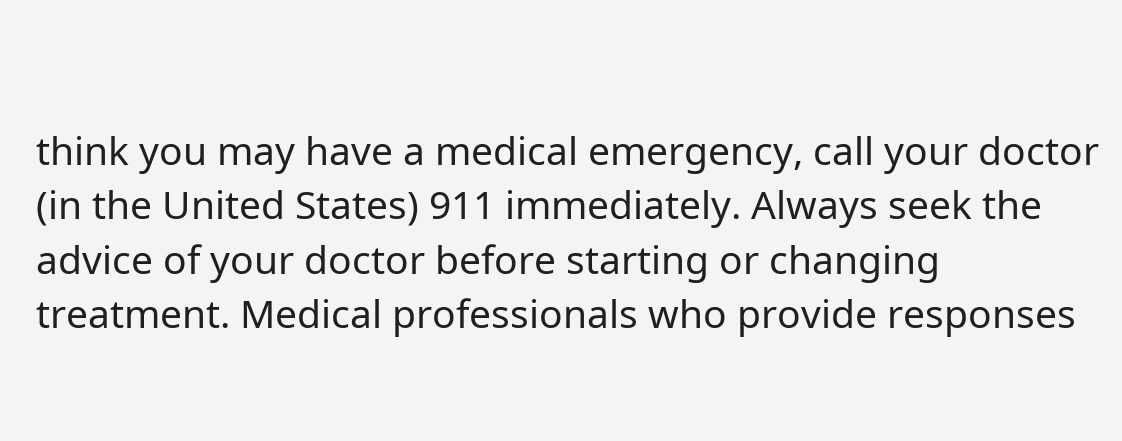think you may have a medical emergency, call your doctor (in the United States) 911 immediately. Always seek the advice of your doctor before starting or changing treatment. Medical professionals who provide responses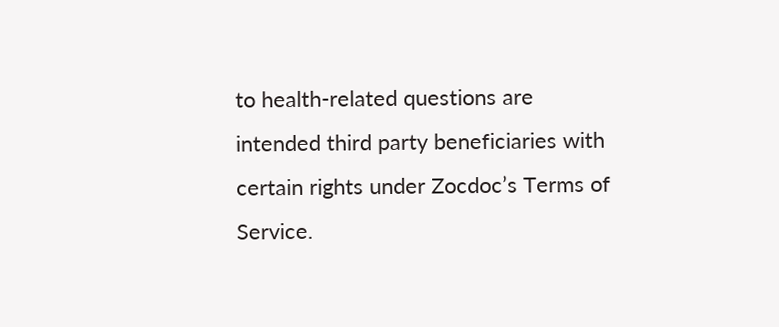to health-related questions are intended third party beneficiaries with certain rights under Zocdoc’s Terms of Service.